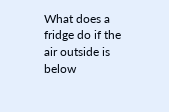What does a fridge do if the air outside is below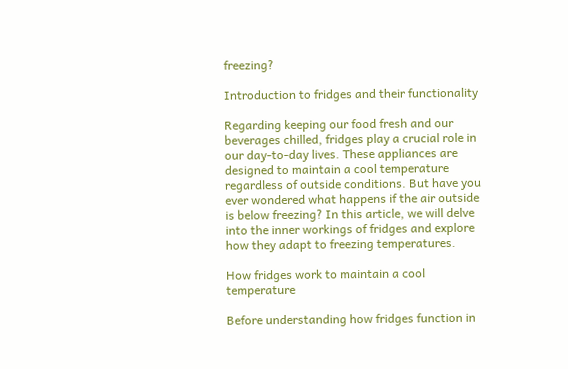freezing?

Introduction to fridges and their functionality

Regarding keeping our food fresh and our beverages chilled, fridges play a crucial role in our day-to-day lives. These appliances are designed to maintain a cool temperature regardless of outside conditions. But have you ever wondered what happens if the air outside is below freezing? In this article, we will delve into the inner workings of fridges and explore how they adapt to freezing temperatures.

How fridges work to maintain a cool temperature

Before understanding how fridges function in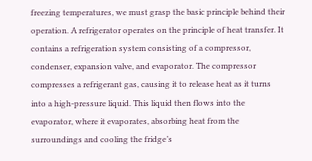freezing temperatures, we must grasp the basic principle behind their operation. A refrigerator operates on the principle of heat transfer. It contains a refrigeration system consisting of a compressor, condenser, expansion valve, and evaporator. The compressor compresses a refrigerant gas, causing it to release heat as it turns into a high-pressure liquid. This liquid then flows into the evaporator, where it evaporates, absorbing heat from the surroundings and cooling the fridge’s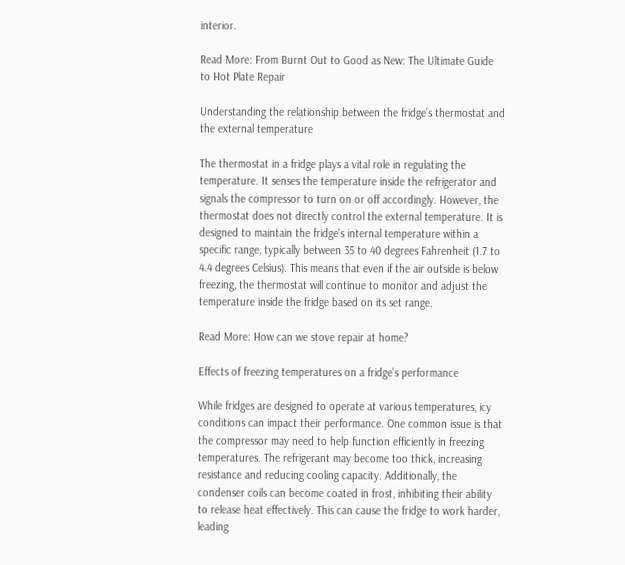interior.

Read More: From Burnt Out to Good as New: The Ultimate Guide to Hot Plate Repair

Understanding the relationship between the fridge’s thermostat and the external temperature

The thermostat in a fridge plays a vital role in regulating the temperature. It senses the temperature inside the refrigerator and signals the compressor to turn on or off accordingly. However, the thermostat does not directly control the external temperature. It is designed to maintain the fridge’s internal temperature within a specific range, typically between 35 to 40 degrees Fahrenheit (1.7 to 4.4 degrees Celsius). This means that even if the air outside is below freezing, the thermostat will continue to monitor and adjust the temperature inside the fridge based on its set range.

Read More: How can we stove repair at home?

Effects of freezing temperatures on a fridge’s performance

While fridges are designed to operate at various temperatures, icy conditions can impact their performance. One common issue is that the compressor may need to help function efficiently in freezing temperatures. The refrigerant may become too thick, increasing resistance and reducing cooling capacity. Additionally, the condenser coils can become coated in frost, inhibiting their ability to release heat effectively. This can cause the fridge to work harder, leading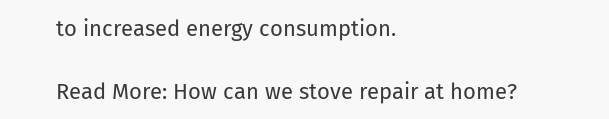to increased energy consumption.

Read More: How can we stove repair at home?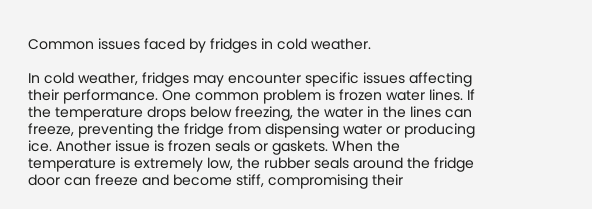Common issues faced by fridges in cold weather.

In cold weather, fridges may encounter specific issues affecting their performance. One common problem is frozen water lines. If the temperature drops below freezing, the water in the lines can freeze, preventing the fridge from dispensing water or producing ice. Another issue is frozen seals or gaskets. When the temperature is extremely low, the rubber seals around the fridge door can freeze and become stiff, compromising their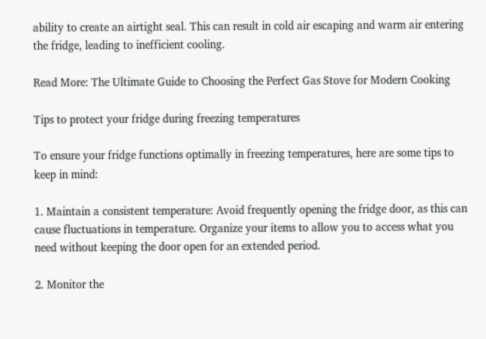ability to create an airtight seal. This can result in cold air escaping and warm air entering the fridge, leading to inefficient cooling.

Read More: The Ultimate Guide to Choosing the Perfect Gas Stove for Modern Cooking

Tips to protect your fridge during freezing temperatures

To ensure your fridge functions optimally in freezing temperatures, here are some tips to keep in mind:

1. Maintain a consistent temperature: Avoid frequently opening the fridge door, as this can cause fluctuations in temperature. Organize your items to allow you to access what you need without keeping the door open for an extended period.

2. Monitor the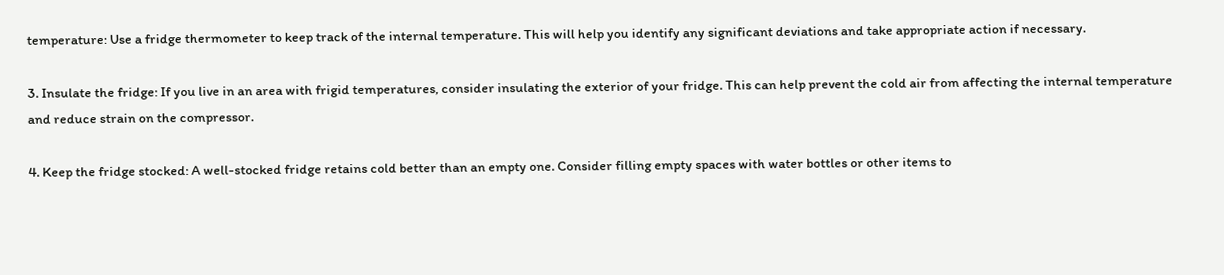temperature: Use a fridge thermometer to keep track of the internal temperature. This will help you identify any significant deviations and take appropriate action if necessary.

3. Insulate the fridge: If you live in an area with frigid temperatures, consider insulating the exterior of your fridge. This can help prevent the cold air from affecting the internal temperature and reduce strain on the compressor.

4. Keep the fridge stocked: A well-stocked fridge retains cold better than an empty one. Consider filling empty spaces with water bottles or other items to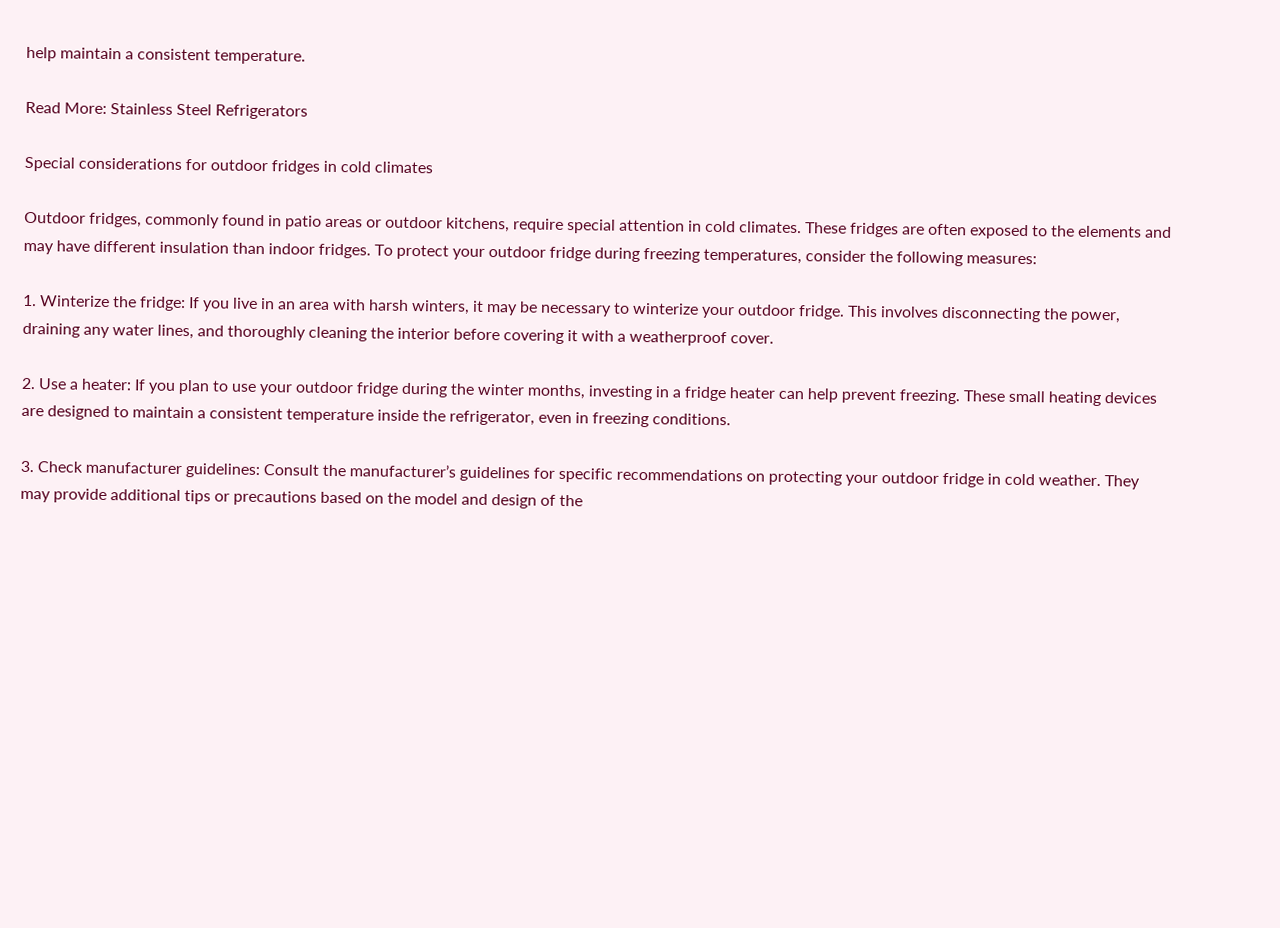help maintain a consistent temperature.

Read More: Stainless Steel Refrigerators

Special considerations for outdoor fridges in cold climates

Outdoor fridges, commonly found in patio areas or outdoor kitchens, require special attention in cold climates. These fridges are often exposed to the elements and may have different insulation than indoor fridges. To protect your outdoor fridge during freezing temperatures, consider the following measures:

1. Winterize the fridge: If you live in an area with harsh winters, it may be necessary to winterize your outdoor fridge. This involves disconnecting the power, draining any water lines, and thoroughly cleaning the interior before covering it with a weatherproof cover.

2. Use a heater: If you plan to use your outdoor fridge during the winter months, investing in a fridge heater can help prevent freezing. These small heating devices are designed to maintain a consistent temperature inside the refrigerator, even in freezing conditions.

3. Check manufacturer guidelines: Consult the manufacturer’s guidelines for specific recommendations on protecting your outdoor fridge in cold weather. They may provide additional tips or precautions based on the model and design of the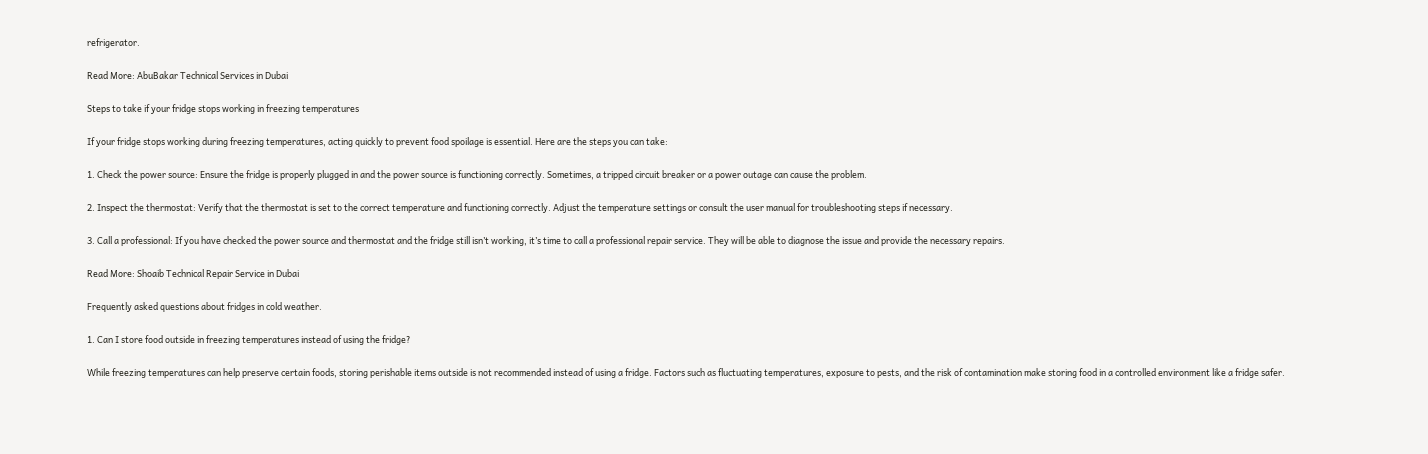refrigerator.

Read More: AbuBakar Technical Services in Dubai

Steps to take if your fridge stops working in freezing temperatures

If your fridge stops working during freezing temperatures, acting quickly to prevent food spoilage is essential. Here are the steps you can take:

1. Check the power source: Ensure the fridge is properly plugged in and the power source is functioning correctly. Sometimes, a tripped circuit breaker or a power outage can cause the problem.

2. Inspect the thermostat: Verify that the thermostat is set to the correct temperature and functioning correctly. Adjust the temperature settings or consult the user manual for troubleshooting steps if necessary.

3. Call a professional: If you have checked the power source and thermostat and the fridge still isn’t working, it’s time to call a professional repair service. They will be able to diagnose the issue and provide the necessary repairs.

Read More: Shoaib Technical Repair Service in Dubai

Frequently asked questions about fridges in cold weather.

1. Can I store food outside in freezing temperatures instead of using the fridge?

While freezing temperatures can help preserve certain foods, storing perishable items outside is not recommended instead of using a fridge. Factors such as fluctuating temperatures, exposure to pests, and the risk of contamination make storing food in a controlled environment like a fridge safer.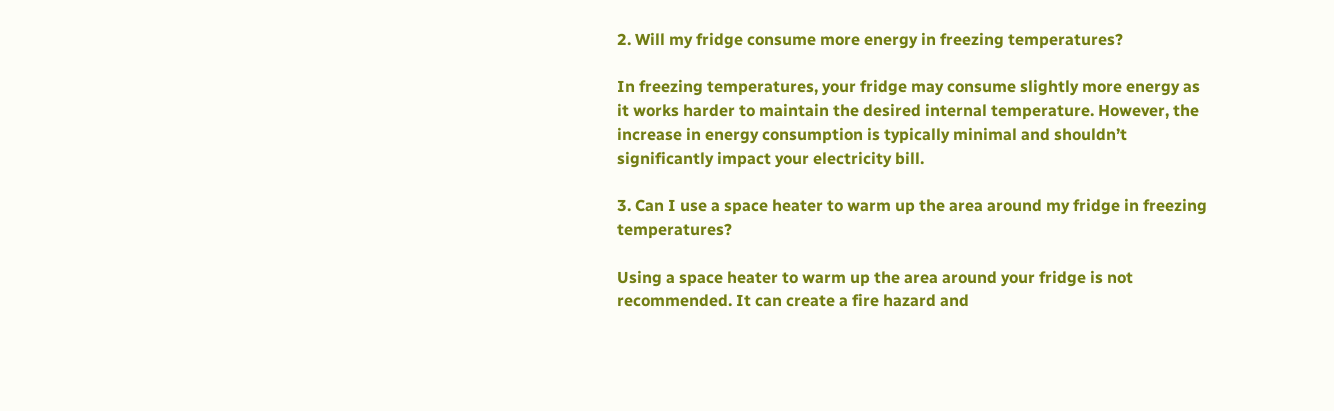2. Will my fridge consume more energy in freezing temperatures?

In freezing temperatures, your fridge may consume slightly more energy as it works harder to maintain the desired internal temperature. However, the increase in energy consumption is typically minimal and shouldn’t significantly impact your electricity bill.

3. Can I use a space heater to warm up the area around my fridge in freezing temperatures?

Using a space heater to warm up the area around your fridge is not recommended. It can create a fire hazard and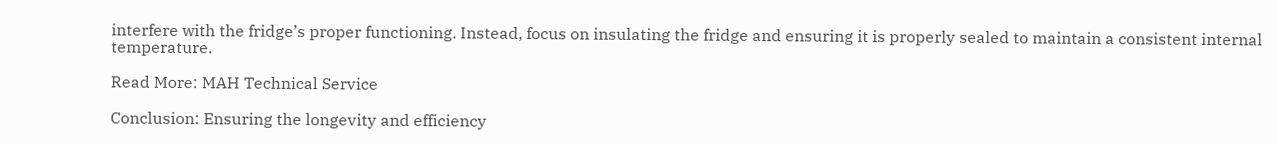interfere with the fridge’s proper functioning. Instead, focus on insulating the fridge and ensuring it is properly sealed to maintain a consistent internal temperature.

Read More: MAH Technical Service

Conclusion: Ensuring the longevity and efficiency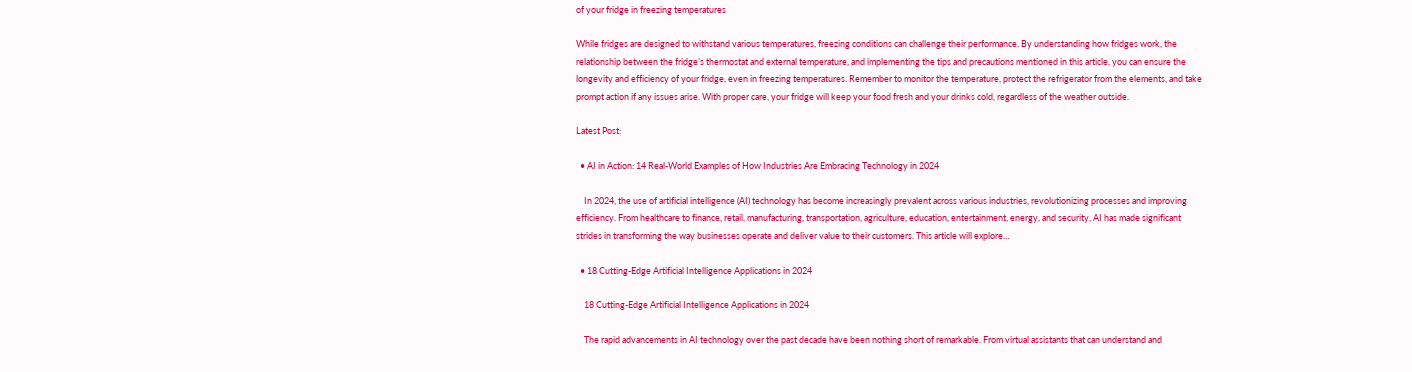of your fridge in freezing temperatures

While fridges are designed to withstand various temperatures, freezing conditions can challenge their performance. By understanding how fridges work, the relationship between the fridge’s thermostat and external temperature, and implementing the tips and precautions mentioned in this article, you can ensure the longevity and efficiency of your fridge, even in freezing temperatures. Remember to monitor the temperature, protect the refrigerator from the elements, and take prompt action if any issues arise. With proper care, your fridge will keep your food fresh and your drinks cold, regardless of the weather outside.

Latest Post:

  • AI in Action: 14 Real-World Examples of How Industries Are Embracing Technology in 2024

    In 2024, the use of artificial intelligence (AI) technology has become increasingly prevalent across various industries, revolutionizing processes and improving efficiency. From healthcare to finance, retail, manufacturing, transportation, agriculture, education, entertainment, energy, and security, AI has made significant strides in transforming the way businesses operate and deliver value to their customers. This article will explore…

  • 18 Cutting-Edge Artificial Intelligence Applications in 2024

    18 Cutting-Edge Artificial Intelligence Applications in 2024

    The rapid advancements in AI technology over the past decade have been nothing short of remarkable. From virtual assistants that can understand and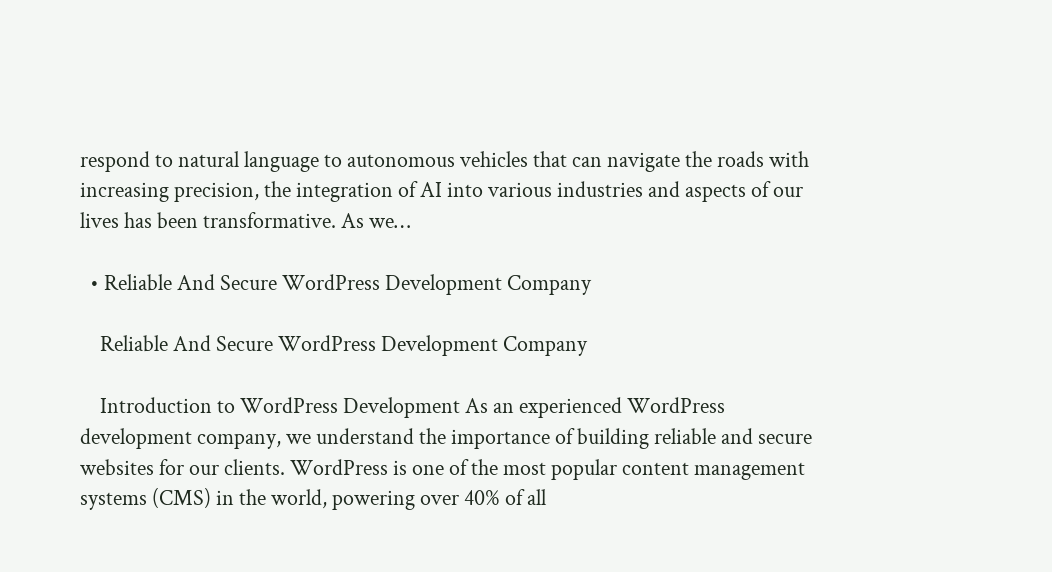respond to natural language to autonomous vehicles that can navigate the roads with increasing precision, the integration of AI into various industries and aspects of our lives has been transformative. As we…

  • Reliable And Secure WordPress Development Company

    Reliable And Secure WordPress Development Company

    Introduction to WordPress Development As an experienced WordPress development company, we understand the importance of building reliable and secure websites for our clients. WordPress is one of the most popular content management systems (CMS) in the world, powering over 40% of all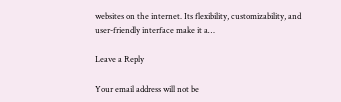websites on the internet. Its flexibility, customizability, and user-friendly interface make it a…

Leave a Reply

Your email address will not be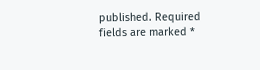published. Required fields are marked *